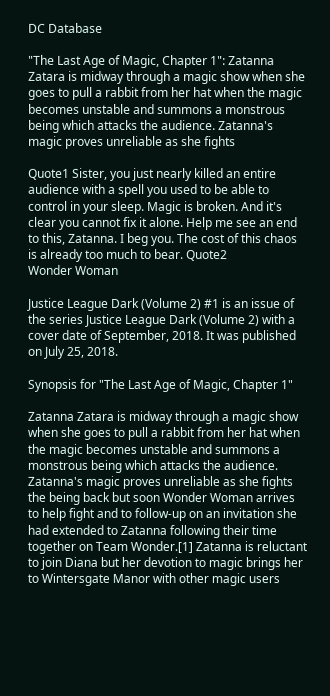DC Database

"The Last Age of Magic, Chapter 1": Zatanna Zatara is midway through a magic show when she goes to pull a rabbit from her hat when the magic becomes unstable and summons a monstrous being which attacks the audience. Zatanna's magic proves unreliable as she fights

Quote1 Sister, you just nearly killed an entire audience with a spell you used to be able to control in your sleep. Magic is broken. And it's clear you cannot fix it alone. Help me see an end to this, Zatanna. I beg you. The cost of this chaos is already too much to bear. Quote2
Wonder Woman

Justice League Dark (Volume 2) #1 is an issue of the series Justice League Dark (Volume 2) with a cover date of September, 2018. It was published on July 25, 2018.

Synopsis for "The Last Age of Magic, Chapter 1"

Zatanna Zatara is midway through a magic show when she goes to pull a rabbit from her hat when the magic becomes unstable and summons a monstrous being which attacks the audience. Zatanna's magic proves unreliable as she fights the being back but soon Wonder Woman arrives to help fight and to follow-up on an invitation she had extended to Zatanna following their time together on Team Wonder.[1] Zatanna is reluctant to join Diana but her devotion to magic brings her to Wintersgate Manor with other magic users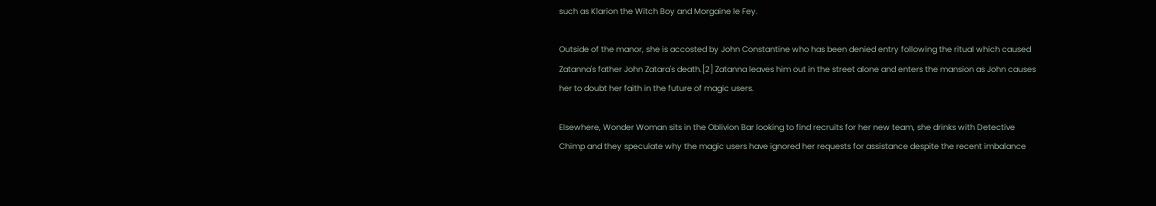such as Klarion the Witch Boy and Morgaine le Fey.

Outside of the manor, she is accosted by John Constantine who has been denied entry following the ritual which caused Zatanna's father John Zatara's death.[2] Zatanna leaves him out in the street alone and enters the mansion as John causes her to doubt her faith in the future of magic users.

Elsewhere, Wonder Woman sits in the Oblivion Bar looking to find recruits for her new team, she drinks with Detective Chimp and they speculate why the magic users have ignored her requests for assistance despite the recent imbalance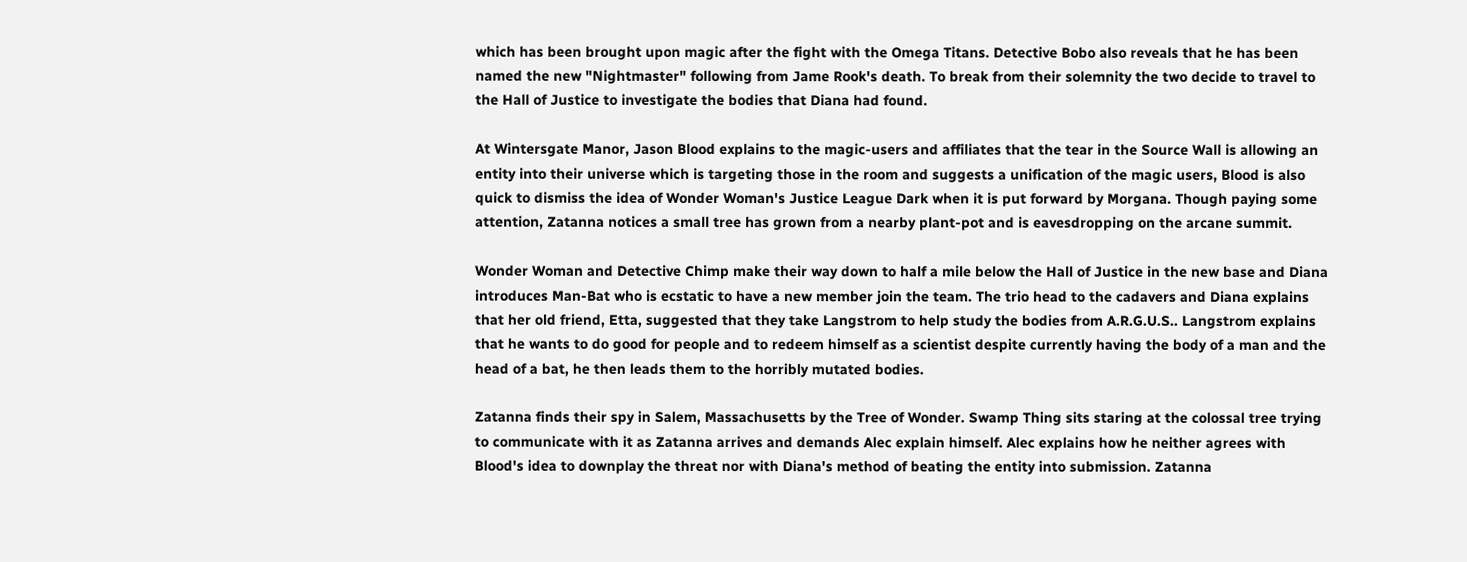which has been brought upon magic after the fight with the Omega Titans. Detective Bobo also reveals that he has been named the new "Nightmaster" following from Jame Rook's death. To break from their solemnity the two decide to travel to the Hall of Justice to investigate the bodies that Diana had found.

At Wintersgate Manor, Jason Blood explains to the magic-users and affiliates that the tear in the Source Wall is allowing an entity into their universe which is targeting those in the room and suggests a unification of the magic users, Blood is also quick to dismiss the idea of Wonder Woman's Justice League Dark when it is put forward by Morgana. Though paying some attention, Zatanna notices a small tree has grown from a nearby plant-pot and is eavesdropping on the arcane summit.

Wonder Woman and Detective Chimp make their way down to half a mile below the Hall of Justice in the new base and Diana introduces Man-Bat who is ecstatic to have a new member join the team. The trio head to the cadavers and Diana explains that her old friend, Etta, suggested that they take Langstrom to help study the bodies from A.R.G.U.S.. Langstrom explains that he wants to do good for people and to redeem himself as a scientist despite currently having the body of a man and the head of a bat, he then leads them to the horribly mutated bodies.

Zatanna finds their spy in Salem, Massachusetts by the Tree of Wonder. Swamp Thing sits staring at the colossal tree trying to communicate with it as Zatanna arrives and demands Alec explain himself. Alec explains how he neither agrees with Blood's idea to downplay the threat nor with Diana's method of beating the entity into submission. Zatanna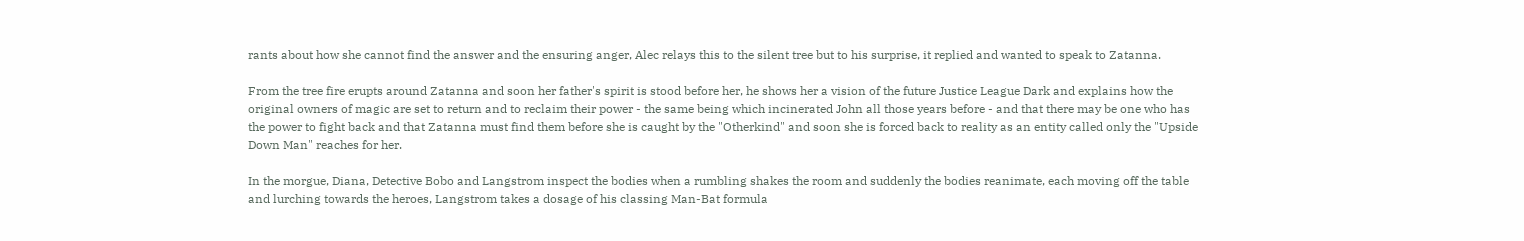rants about how she cannot find the answer and the ensuring anger, Alec relays this to the silent tree but to his surprise, it replied and wanted to speak to Zatanna.

From the tree fire erupts around Zatanna and soon her father's spirit is stood before her, he shows her a vision of the future Justice League Dark and explains how the original owners of magic are set to return and to reclaim their power - the same being which incinerated John all those years before - and that there may be one who has the power to fight back and that Zatanna must find them before she is caught by the "Otherkind" and soon she is forced back to reality as an entity called only the "Upside Down Man" reaches for her.

In the morgue, Diana, Detective Bobo and Langstrom inspect the bodies when a rumbling shakes the room and suddenly the bodies reanimate, each moving off the table and lurching towards the heroes, Langstrom takes a dosage of his classing Man-Bat formula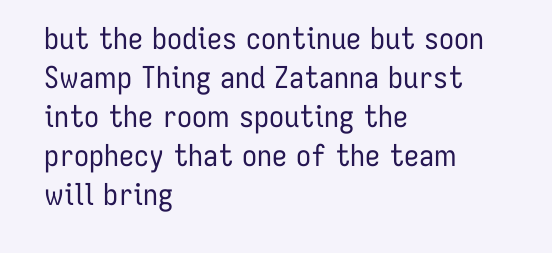but the bodies continue but soon Swamp Thing and Zatanna burst into the room spouting the prophecy that one of the team will bring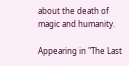about the death of magic and humanity.

Appearing in "The Last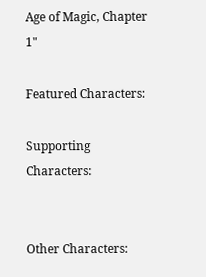Age of Magic, Chapter 1"

Featured Characters:

Supporting Characters:


Other Characters: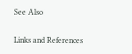See Also

Links and References